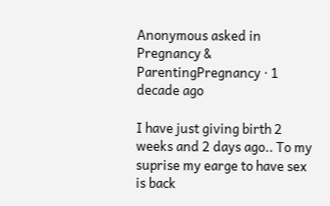Anonymous asked in Pregnancy & ParentingPregnancy · 1 decade ago

I have just giving birth 2 weeks and 2 days ago.. To my suprise my earge to have sex is back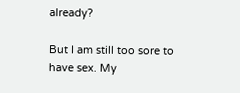already?

But I am still too sore to have sex. My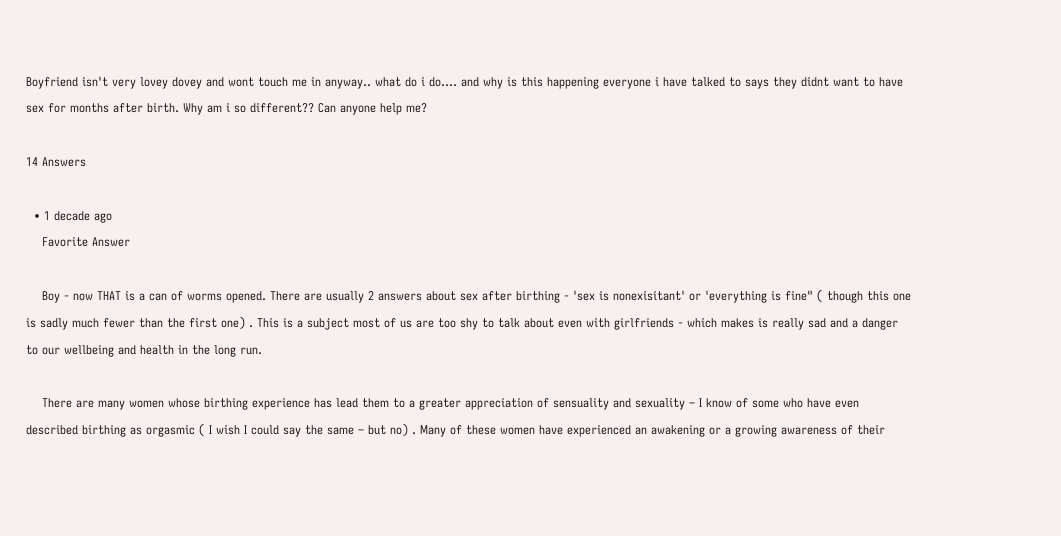Boyfriend isn't very lovey dovey and wont touch me in anyway.. what do i do.... and why is this happening everyone i have talked to says they didnt want to have sex for months after birth. Why am i so different?? Can anyone help me?

14 Answers

  • 1 decade ago
    Favorite Answer

    Boy - now THAT is a can of worms opened. There are usually 2 answers about sex after birthing - 'sex is nonexisitant' or 'everything is fine" ( though this one is sadly much fewer than the first one) . This is a subject most of us are too shy to talk about even with girlfriends - which makes is really sad and a danger to our wellbeing and health in the long run.

    There are many women whose birthing experience has lead them to a greater appreciation of sensuality and sexuality – I know of some who have even described birthing as orgasmic ( I wish I could say the same – but no) . Many of these women have experienced an awakening or a growing awareness of their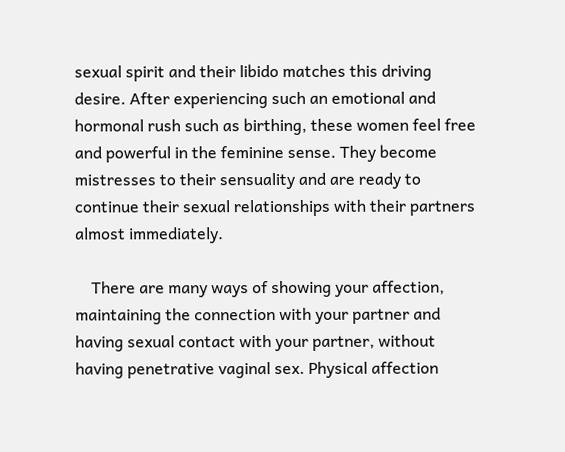sexual spirit and their libido matches this driving desire. After experiencing such an emotional and hormonal rush such as birthing, these women feel free and powerful in the feminine sense. They become mistresses to their sensuality and are ready to continue their sexual relationships with their partners almost immediately.

    There are many ways of showing your affection, maintaining the connection with your partner and having sexual contact with your partner, without having penetrative vaginal sex. Physical affection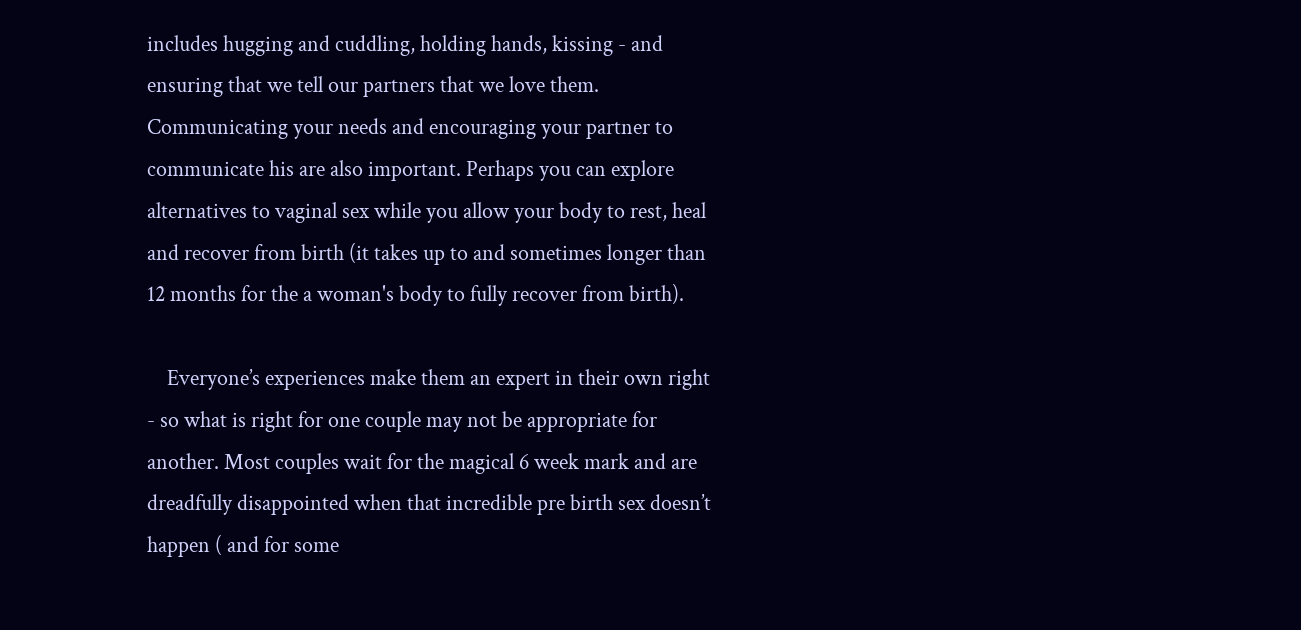includes hugging and cuddling, holding hands, kissing - and ensuring that we tell our partners that we love them. Communicating your needs and encouraging your partner to communicate his are also important. Perhaps you can explore alternatives to vaginal sex while you allow your body to rest, heal and recover from birth (it takes up to and sometimes longer than 12 months for the a woman's body to fully recover from birth).

    Everyone’s experiences make them an expert in their own right - so what is right for one couple may not be appropriate for another. Most couples wait for the magical 6 week mark and are dreadfully disappointed when that incredible pre birth sex doesn’t happen ( and for some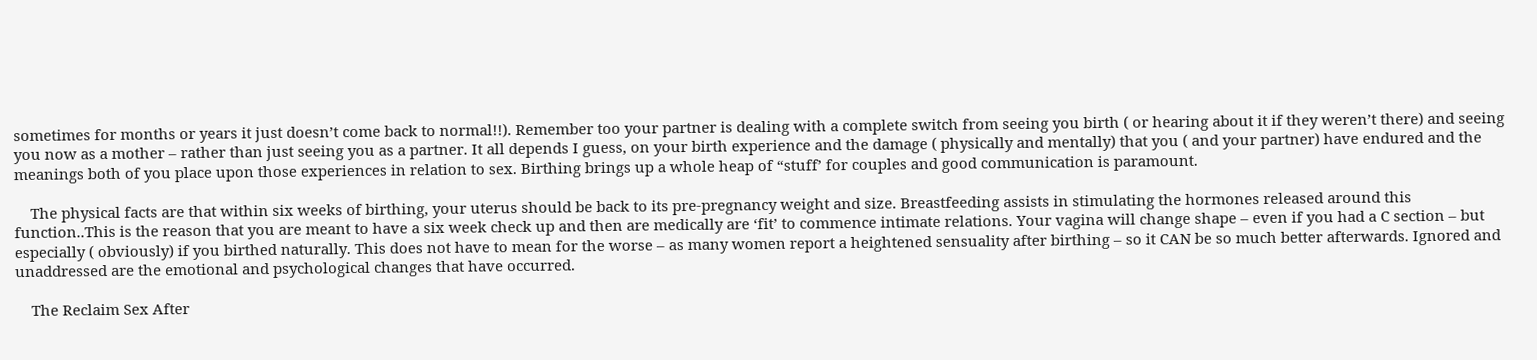sometimes for months or years it just doesn’t come back to normal!!). Remember too your partner is dealing with a complete switch from seeing you birth ( or hearing about it if they weren’t there) and seeing you now as a mother – rather than just seeing you as a partner. It all depends I guess, on your birth experience and the damage ( physically and mentally) that you ( and your partner) have endured and the meanings both of you place upon those experiences in relation to sex. Birthing brings up a whole heap of “stuff’ for couples and good communication is paramount.

    The physical facts are that within six weeks of birthing, your uterus should be back to its pre-pregnancy weight and size. Breastfeeding assists in stimulating the hormones released around this function..This is the reason that you are meant to have a six week check up and then are medically are ‘fit’ to commence intimate relations. Your vagina will change shape – even if you had a C section – but especially ( obviously) if you birthed naturally. This does not have to mean for the worse – as many women report a heightened sensuality after birthing – so it CAN be so much better afterwards. Ignored and unaddressed are the emotional and psychological changes that have occurred.

    The Reclaim Sex After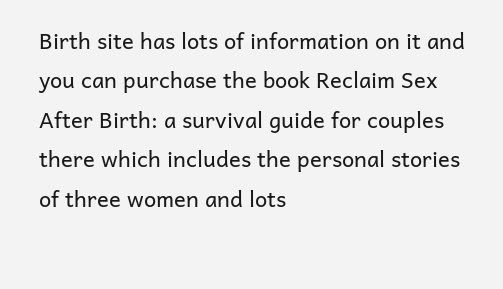Birth site has lots of information on it and you can purchase the book Reclaim Sex After Birth: a survival guide for couples there which includes the personal stories of three women and lots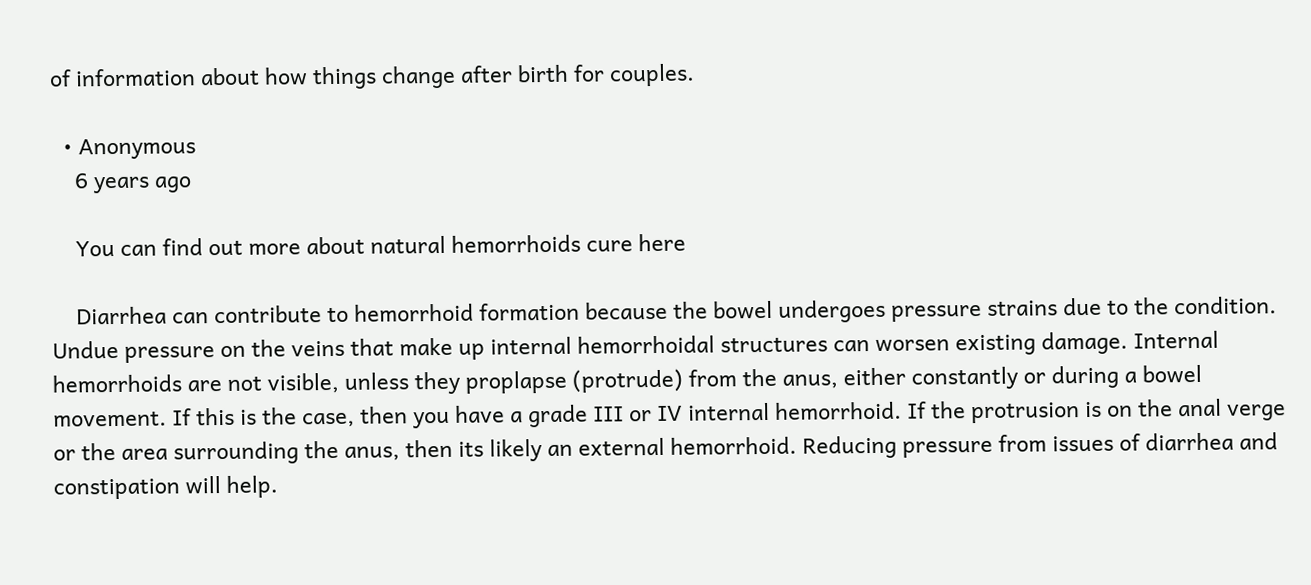of information about how things change after birth for couples.

  • Anonymous
    6 years ago

    You can find out more about natural hemorrhoids cure here

    Diarrhea can contribute to hemorrhoid formation because the bowel undergoes pressure strains due to the condition. Undue pressure on the veins that make up internal hemorrhoidal structures can worsen existing damage. Internal hemorrhoids are not visible, unless they proplapse (protrude) from the anus, either constantly or during a bowel movement. If this is the case, then you have a grade III or IV internal hemorrhoid. If the protrusion is on the anal verge or the area surrounding the anus, then its likely an external hemorrhoid. Reducing pressure from issues of diarrhea and constipation will help.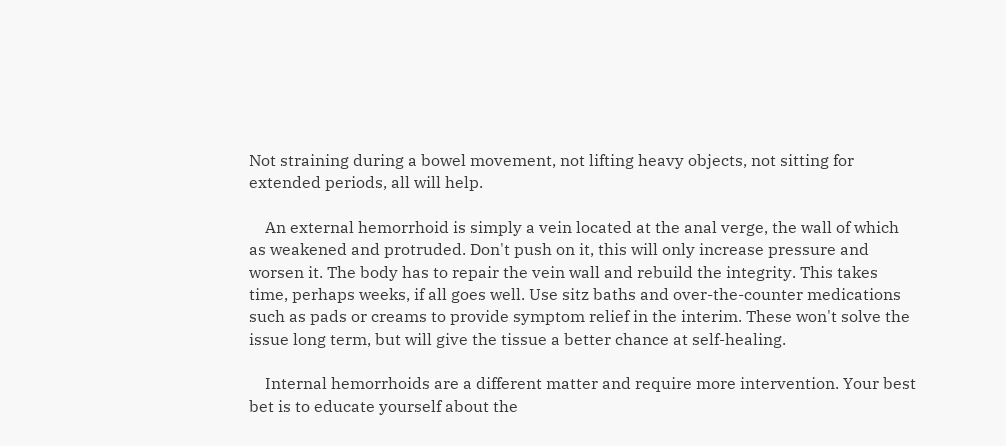Not straining during a bowel movement, not lifting heavy objects, not sitting for extended periods, all will help.

    An external hemorrhoid is simply a vein located at the anal verge, the wall of which as weakened and protruded. Don't push on it, this will only increase pressure and worsen it. The body has to repair the vein wall and rebuild the integrity. This takes time, perhaps weeks, if all goes well. Use sitz baths and over-the-counter medications such as pads or creams to provide symptom relief in the interim. These won't solve the issue long term, but will give the tissue a better chance at self-healing.

    Internal hemorrhoids are a different matter and require more intervention. Your best bet is to educate yourself about the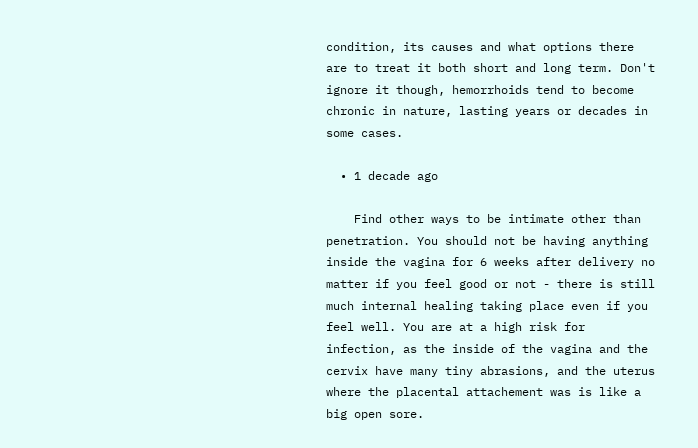condition, its causes and what options there are to treat it both short and long term. Don't ignore it though, hemorrhoids tend to become chronic in nature, lasting years or decades in some cases.

  • 1 decade ago

    Find other ways to be intimate other than penetration. You should not be having anything inside the vagina for 6 weeks after delivery no matter if you feel good or not - there is still much internal healing taking place even if you feel well. You are at a high risk for infection, as the inside of the vagina and the cervix have many tiny abrasions, and the uterus where the placental attachement was is like a big open sore.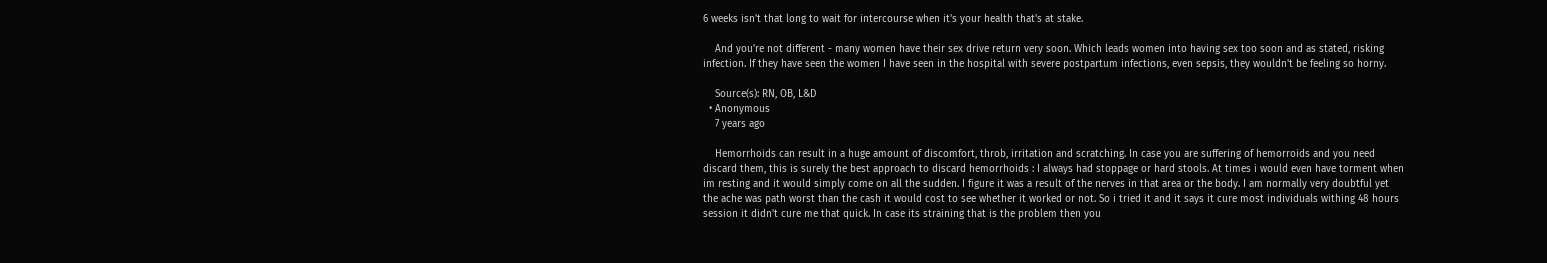6 weeks isn't that long to wait for intercourse when it's your health that's at stake.

    And you're not different - many women have their sex drive return very soon. Which leads women into having sex too soon and as stated, risking infection. If they have seen the women I have seen in the hospital with severe postpartum infections, even sepsis, they wouldn't be feeling so horny.

    Source(s): RN, OB, L&D
  • Anonymous
    7 years ago

    Hemorrhoids can result in a huge amount of discomfort, throb, irritation and scratching. In case you are suffering of hemorroids and you need discard them, this is surely the best approach to discard hemorrhoids : I always had stoppage or hard stools. At times i would even have torment when im resting and it would simply come on all the sudden. I figure it was a result of the nerves in that area or the body. I am normally very doubtful yet the ache was path worst than the cash it would cost to see whether it worked or not. So i tried it and it says it cure most individuals withing 48 hours session it didn't cure me that quick. In case its straining that is the problem then you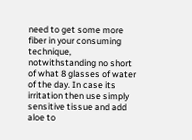need to get some more fiber in your consuming technique, notwithstanding no short of what 8 glasses of water of the day. In case its irritation then use simply sensitive tissue and add aloe to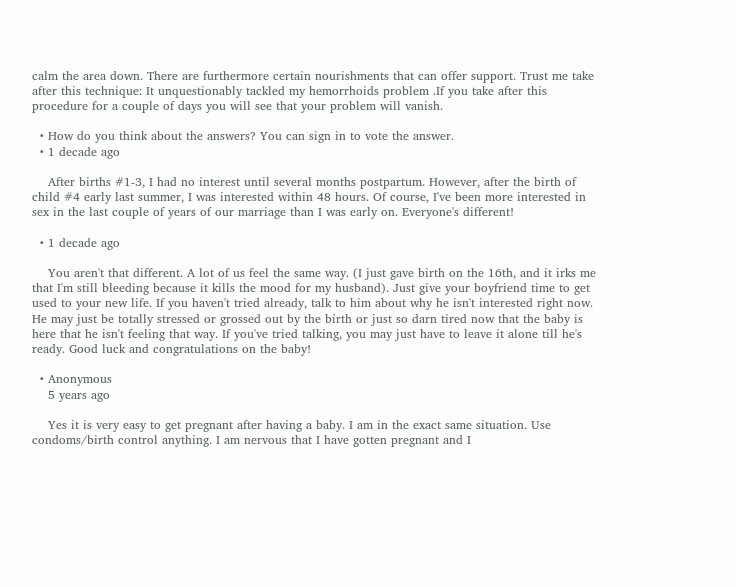calm the area down. There are furthermore certain nourishments that can offer support. Trust me take after this technique: It unquestionably tackled my hemorrhoids problem .If you take after this procedure for a couple of days you will see that your problem will vanish.

  • How do you think about the answers? You can sign in to vote the answer.
  • 1 decade ago

    After births #1-3, I had no interest until several months postpartum. However, after the birth of child #4 early last summer, I was interested within 48 hours. Of course, I've been more interested in sex in the last couple of years of our marriage than I was early on. Everyone's different!

  • 1 decade ago

    You aren't that different. A lot of us feel the same way. (I just gave birth on the 16th, and it irks me that I'm still bleeding because it kills the mood for my husband). Just give your boyfriend time to get used to your new life. If you haven't tried already, talk to him about why he isn't interested right now. He may just be totally stressed or grossed out by the birth or just so darn tired now that the baby is here that he isn't feeling that way. If you've tried talking, you may just have to leave it alone till he's ready. Good luck and congratulations on the baby!

  • Anonymous
    5 years ago

    Yes it is very easy to get pregnant after having a baby. I am in the exact same situation. Use condoms/birth control anything. I am nervous that I have gotten pregnant and I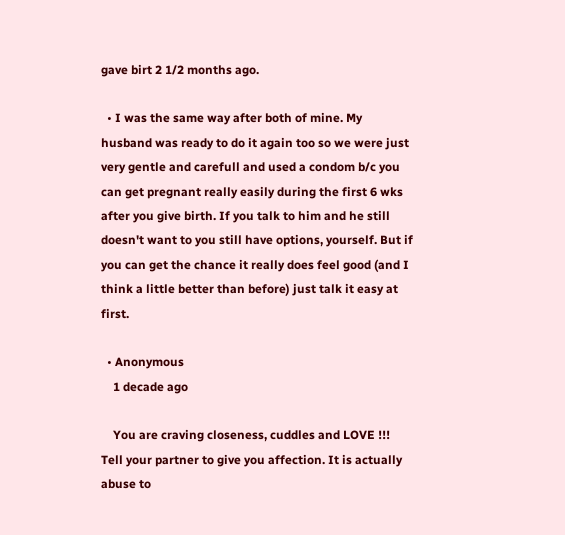gave birt 2 1/2 months ago.

  • I was the same way after both of mine. My husband was ready to do it again too so we were just very gentle and carefull and used a condom b/c you can get pregnant really easily during the first 6 wks after you give birth. If you talk to him and he still doesn't want to you still have options, yourself. But if you can get the chance it really does feel good (and I think a little better than before) just talk it easy at first.

  • Anonymous
    1 decade ago

    You are craving closeness, cuddles and LOVE !!! Tell your partner to give you affection. It is actually abuse to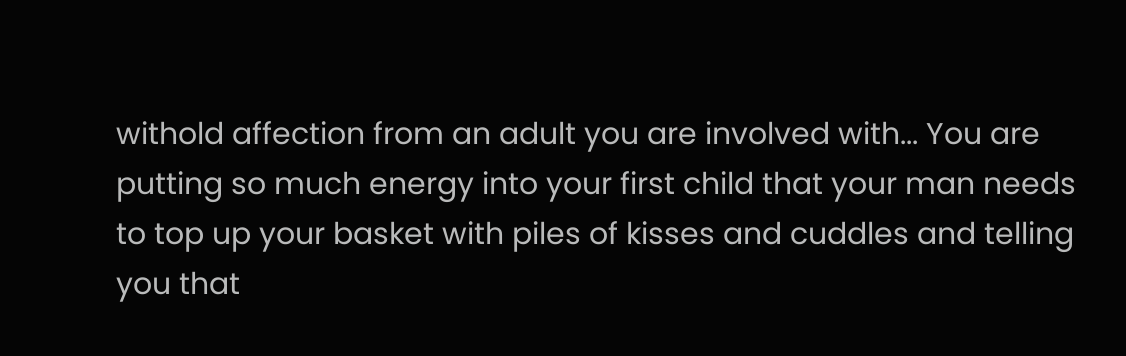withold affection from an adult you are involved with... You are putting so much energy into your first child that your man needs to top up your basket with piles of kisses and cuddles and telling you that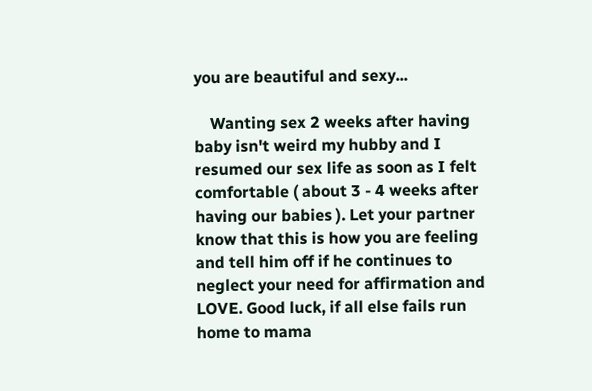you are beautiful and sexy...

    Wanting sex 2 weeks after having baby isn't weird my hubby and I resumed our sex life as soon as I felt comfortable ( about 3 - 4 weeks after having our babies ). Let your partner know that this is how you are feeling and tell him off if he continues to neglect your need for affirmation and LOVE. Good luck, if all else fails run home to mama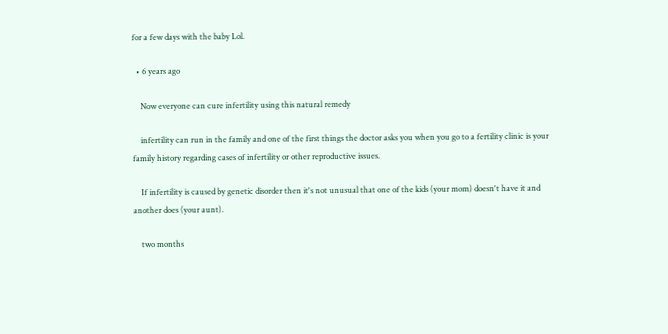for a few days with the baby Lol.

  • 6 years ago

    Now everyone can cure infertility using this natural remedy

    infertility can run in the family and one of the first things the doctor asks you when you go to a fertility clinic is your family history regarding cases of infertility or other reproductive issues.

    If infertility is caused by genetic disorder then it's not unusual that one of the kids (your mom) doesn't have it and another does (your aunt).

    two months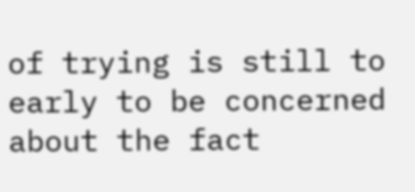of trying is still to early to be concerned about the fact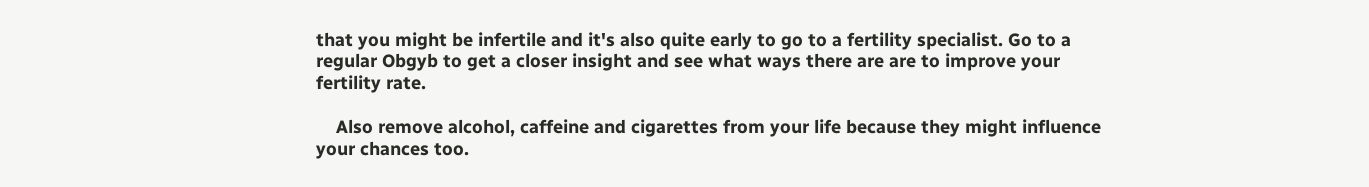that you might be infertile and it's also quite early to go to a fertility specialist. Go to a regular Obgyb to get a closer insight and see what ways there are are to improve your fertility rate.

    Also remove alcohol, caffeine and cigarettes from your life because they might influence your chances too.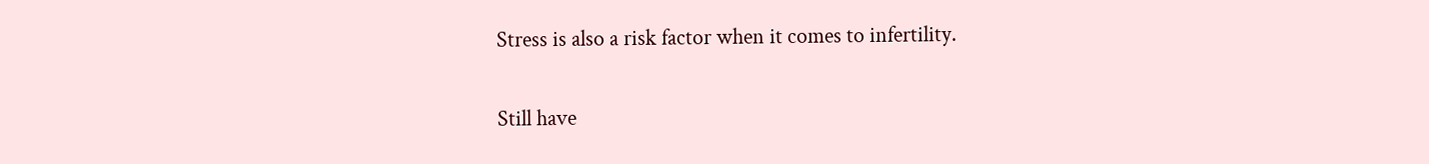Stress is also a risk factor when it comes to infertility.

Still have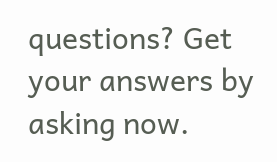questions? Get your answers by asking now.